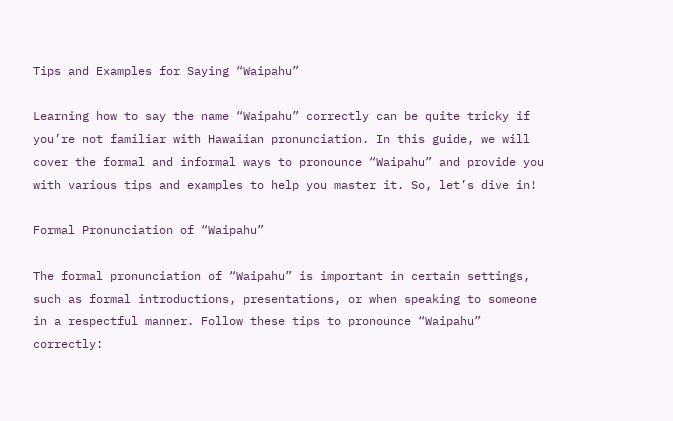Tips and Examples for Saying “Waipahu”

Learning how to say the name “Waipahu” correctly can be quite tricky if you’re not familiar with Hawaiian pronunciation. In this guide, we will cover the formal and informal ways to pronounce “Waipahu” and provide you with various tips and examples to help you master it. So, let’s dive in!

Formal Pronunciation of “Waipahu”

The formal pronunciation of “Waipahu” is important in certain settings, such as formal introductions, presentations, or when speaking to someone in a respectful manner. Follow these tips to pronounce “Waipahu” correctly: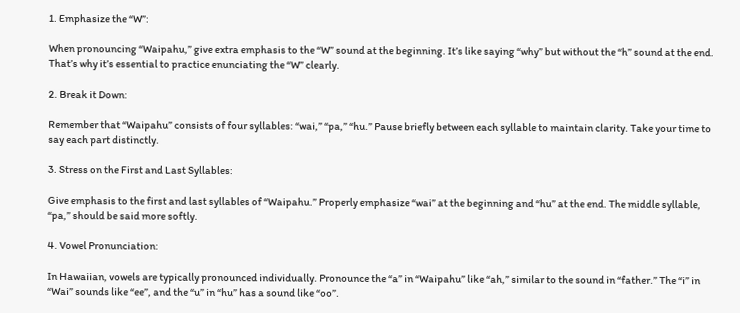1. Emphasize the “W”:

When pronouncing “Waipahu,” give extra emphasis to the “W” sound at the beginning. It’s like saying “why” but without the “h” sound at the end. That’s why it’s essential to practice enunciating the “W” clearly.

2. Break it Down:

Remember that “Waipahu” consists of four syllables: “wai,” “pa,” “hu.” Pause briefly between each syllable to maintain clarity. Take your time to say each part distinctly.

3. Stress on the First and Last Syllables:

Give emphasis to the first and last syllables of “Waipahu.” Properly emphasize “wai” at the beginning and “hu” at the end. The middle syllable, “pa,” should be said more softly.

4. Vowel Pronunciation:

In Hawaiian, vowels are typically pronounced individually. Pronounce the “a” in “Waipahu” like “ah,” similar to the sound in “father.” The “i” in “Wai” sounds like “ee”, and the “u” in “hu” has a sound like “oo”.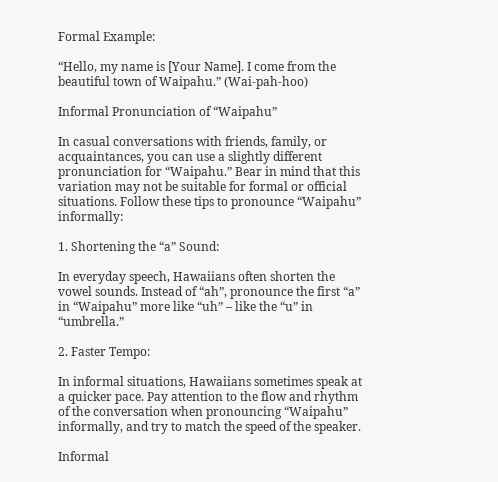Formal Example:

“Hello, my name is [Your Name]. I come from the beautiful town of Waipahu.” (Wai-pah-hoo)

Informal Pronunciation of “Waipahu”

In casual conversations with friends, family, or acquaintances, you can use a slightly different pronunciation for “Waipahu.” Bear in mind that this variation may not be suitable for formal or official situations. Follow these tips to pronounce “Waipahu” informally:

1. Shortening the “a” Sound:

In everyday speech, Hawaiians often shorten the vowel sounds. Instead of “ah”, pronounce the first “a” in “Waipahu” more like “uh” – like the “u” in “umbrella.”

2. Faster Tempo:

In informal situations, Hawaiians sometimes speak at a quicker pace. Pay attention to the flow and rhythm of the conversation when pronouncing “Waipahu” informally, and try to match the speed of the speaker.

Informal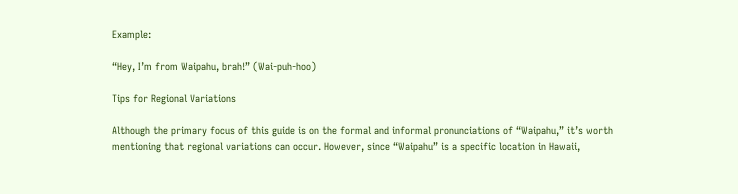Example:

“Hey, I’m from Waipahu, brah!” (Wai-puh-hoo)

Tips for Regional Variations

Although the primary focus of this guide is on the formal and informal pronunciations of “Waipahu,” it’s worth mentioning that regional variations can occur. However, since “Waipahu” is a specific location in Hawaii,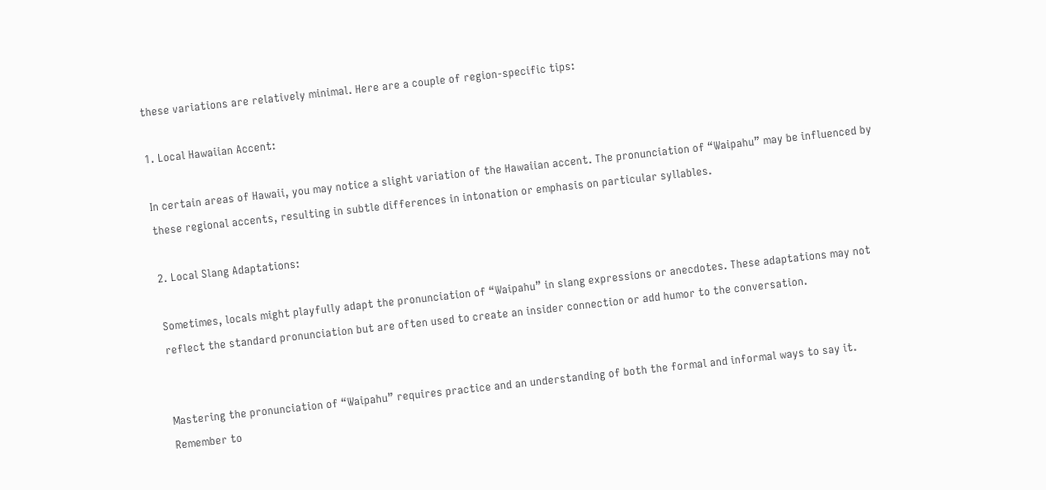these variations are relatively minimal. Here are a couple of region-specific tips:

1. Local Hawaiian Accent:

In certain areas of Hawaii, you may notice a slight variation of the Hawaiian accent. The pronunciation of “Waipahu” may be influenced by these regional accents, resulting in subtle differences in intonation or emphasis on particular syllables.

2. Local Slang Adaptations:

Sometimes, locals might playfully adapt the pronunciation of “Waipahu” in slang expressions or anecdotes. These adaptations may not reflect the standard pronunciation but are often used to create an insider connection or add humor to the conversation.


Mastering the pronunciation of “Waipahu” requires practice and an understanding of both the formal and informal ways to say it. Remember to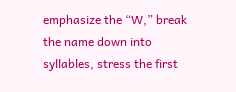emphasize the “W,” break the name down into syllables, stress the first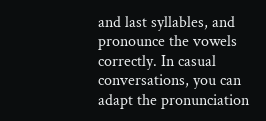and last syllables, and pronounce the vowels correctly. In casual conversations, you can adapt the pronunciation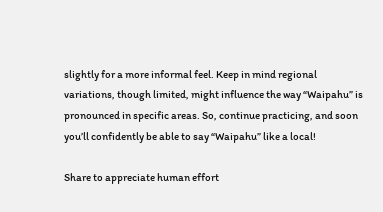slightly for a more informal feel. Keep in mind regional variations, though limited, might influence the way “Waipahu” is pronounced in specific areas. So, continue practicing, and soon you’ll confidently be able to say “Waipahu” like a local!

Share to appreciate human effort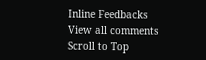Inline Feedbacks
View all comments
Scroll to Top